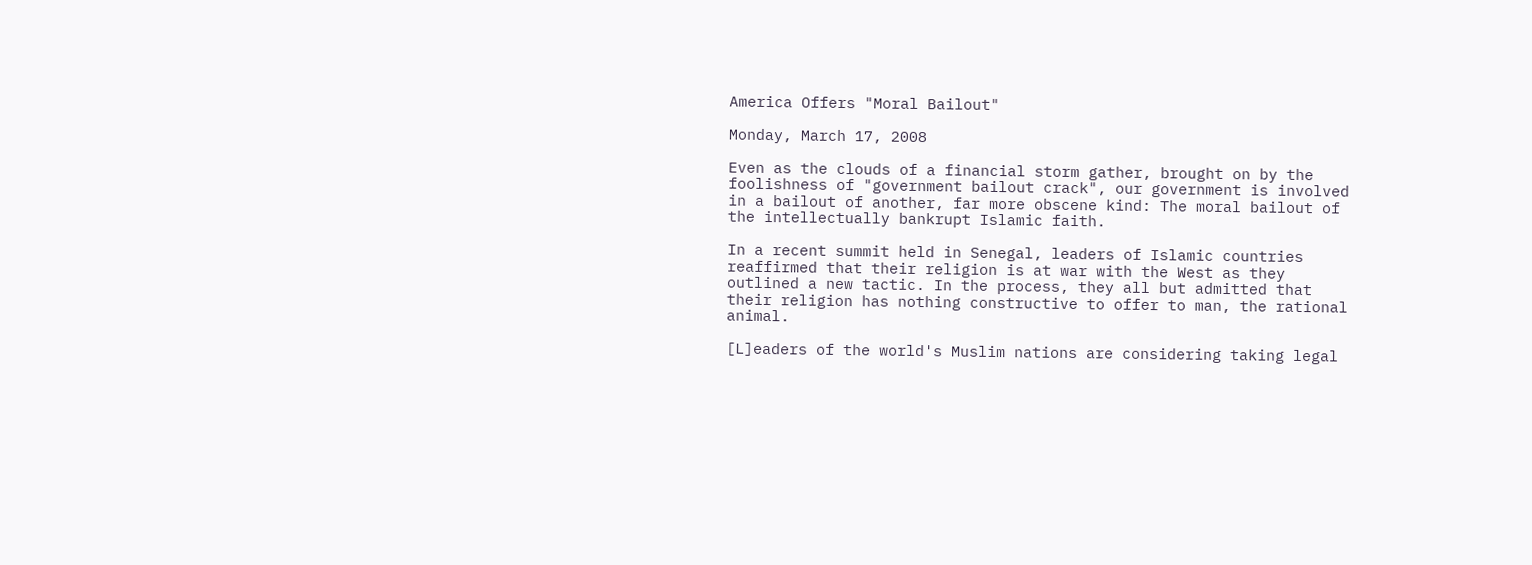America Offers "Moral Bailout"

Monday, March 17, 2008

Even as the clouds of a financial storm gather, brought on by the foolishness of "government bailout crack", our government is involved in a bailout of another, far more obscene kind: The moral bailout of the intellectually bankrupt Islamic faith.

In a recent summit held in Senegal, leaders of Islamic countries reaffirmed that their religion is at war with the West as they outlined a new tactic. In the process, they all but admitted that their religion has nothing constructive to offer to man, the rational animal.

[L]eaders of the world's Muslim nations are considering taking legal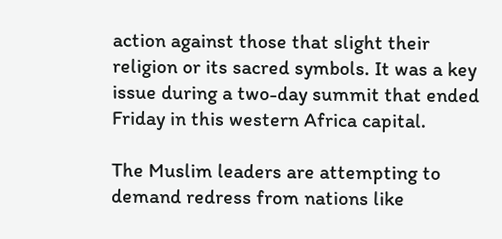action against those that slight their religion or its sacred symbols. It was a key issue during a two-day summit that ended Friday in this western Africa capital.

The Muslim leaders are attempting to demand redress from nations like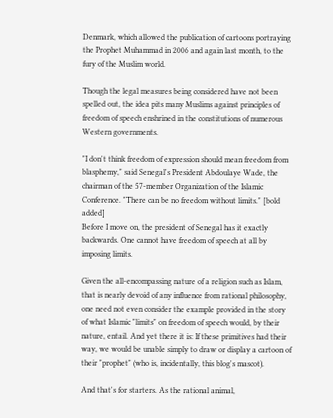Denmark, which allowed the publication of cartoons portraying the Prophet Muhammad in 2006 and again last month, to the fury of the Muslim world.

Though the legal measures being considered have not been spelled out, the idea pits many Muslims against principles of freedom of speech enshrined in the constitutions of numerous Western governments.

"I don't think freedom of expression should mean freedom from blasphemy," said Senegal's President Abdoulaye Wade, the chairman of the 57-member Organization of the Islamic Conference. "There can be no freedom without limits." [bold added]
Before I move on, the president of Senegal has it exactly backwards. One cannot have freedom of speech at all by imposing limits.

Given the all-encompassing nature of a religion such as Islam, that is nearly devoid of any influence from rational philosophy, one need not even consider the example provided in the story of what Islamic "limits" on freedom of speech would, by their nature, entail. And yet there it is: If these primitives had their way, we would be unable simply to draw or display a cartoon of their "prophet" (who is, incidentally, this blog's mascot).

And that's for starters. As the rational animal,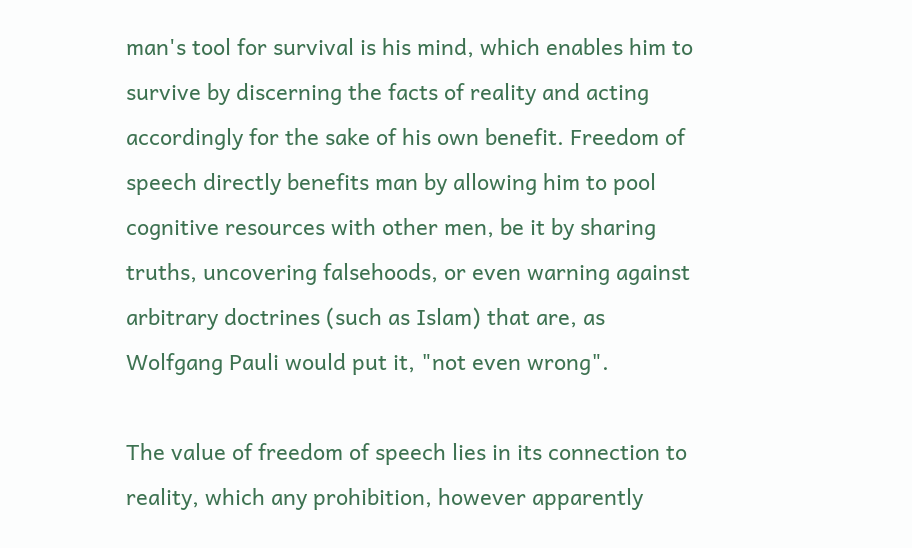man's tool for survival is his mind, which enables him to survive by discerning the facts of reality and acting accordingly for the sake of his own benefit. Freedom of speech directly benefits man by allowing him to pool cognitive resources with other men, be it by sharing truths, uncovering falsehoods, or even warning against arbitrary doctrines (such as Islam) that are, as Wolfgang Pauli would put it, "not even wrong".

The value of freedom of speech lies in its connection to reality, which any prohibition, however apparently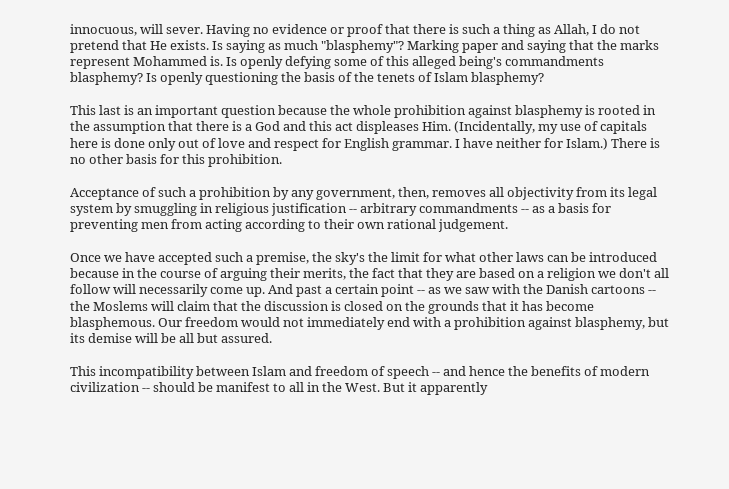innocuous, will sever. Having no evidence or proof that there is such a thing as Allah, I do not pretend that He exists. Is saying as much "blasphemy"? Marking paper and saying that the marks represent Mohammed is. Is openly defying some of this alleged being's commandments blasphemy? Is openly questioning the basis of the tenets of Islam blasphemy?

This last is an important question because the whole prohibition against blasphemy is rooted in the assumption that there is a God and this act displeases Him. (Incidentally, my use of capitals here is done only out of love and respect for English grammar. I have neither for Islam.) There is no other basis for this prohibition.

Acceptance of such a prohibition by any government, then, removes all objectivity from its legal system by smuggling in religious justification -- arbitrary commandments -- as a basis for preventing men from acting according to their own rational judgement.

Once we have accepted such a premise, the sky's the limit for what other laws can be introduced because in the course of arguing their merits, the fact that they are based on a religion we don't all follow will necessarily come up. And past a certain point -- as we saw with the Danish cartoons -- the Moslems will claim that the discussion is closed on the grounds that it has become blasphemous. Our freedom would not immediately end with a prohibition against blasphemy, but its demise will be all but assured.

This incompatibility between Islam and freedom of speech -- and hence the benefits of modern civilization -- should be manifest to all in the West. But it apparently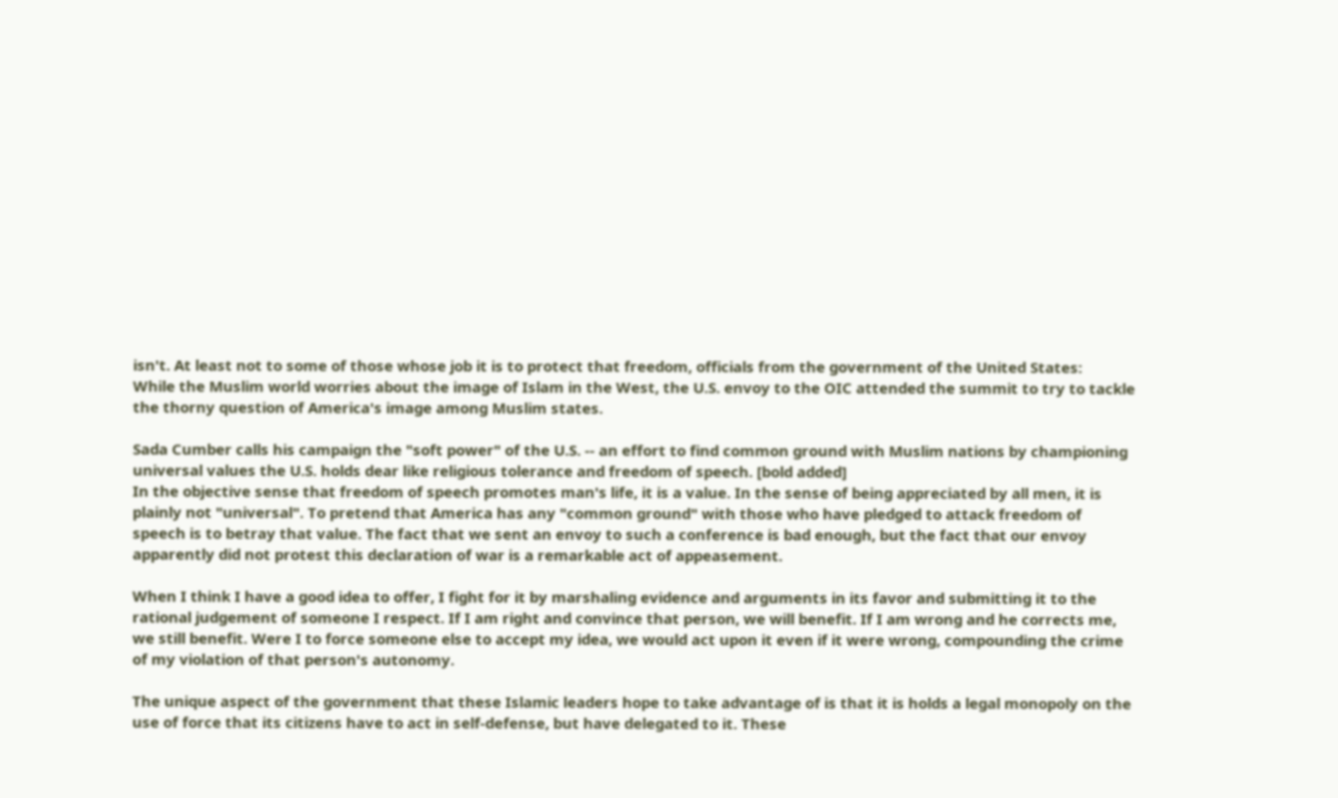isn't. At least not to some of those whose job it is to protect that freedom, officials from the government of the United States:
While the Muslim world worries about the image of Islam in the West, the U.S. envoy to the OIC attended the summit to try to tackle the thorny question of America's image among Muslim states.

Sada Cumber calls his campaign the "soft power" of the U.S. -- an effort to find common ground with Muslim nations by championing universal values the U.S. holds dear like religious tolerance and freedom of speech. [bold added]
In the objective sense that freedom of speech promotes man's life, it is a value. In the sense of being appreciated by all men, it is plainly not "universal". To pretend that America has any "common ground" with those who have pledged to attack freedom of speech is to betray that value. The fact that we sent an envoy to such a conference is bad enough, but the fact that our envoy apparently did not protest this declaration of war is a remarkable act of appeasement.

When I think I have a good idea to offer, I fight for it by marshaling evidence and arguments in its favor and submitting it to the rational judgement of someone I respect. If I am right and convince that person, we will benefit. If I am wrong and he corrects me, we still benefit. Were I to force someone else to accept my idea, we would act upon it even if it were wrong, compounding the crime of my violation of that person's autonomy.

The unique aspect of the government that these Islamic leaders hope to take advantage of is that it is holds a legal monopoly on the use of force that its citizens have to act in self-defense, but have delegated to it. These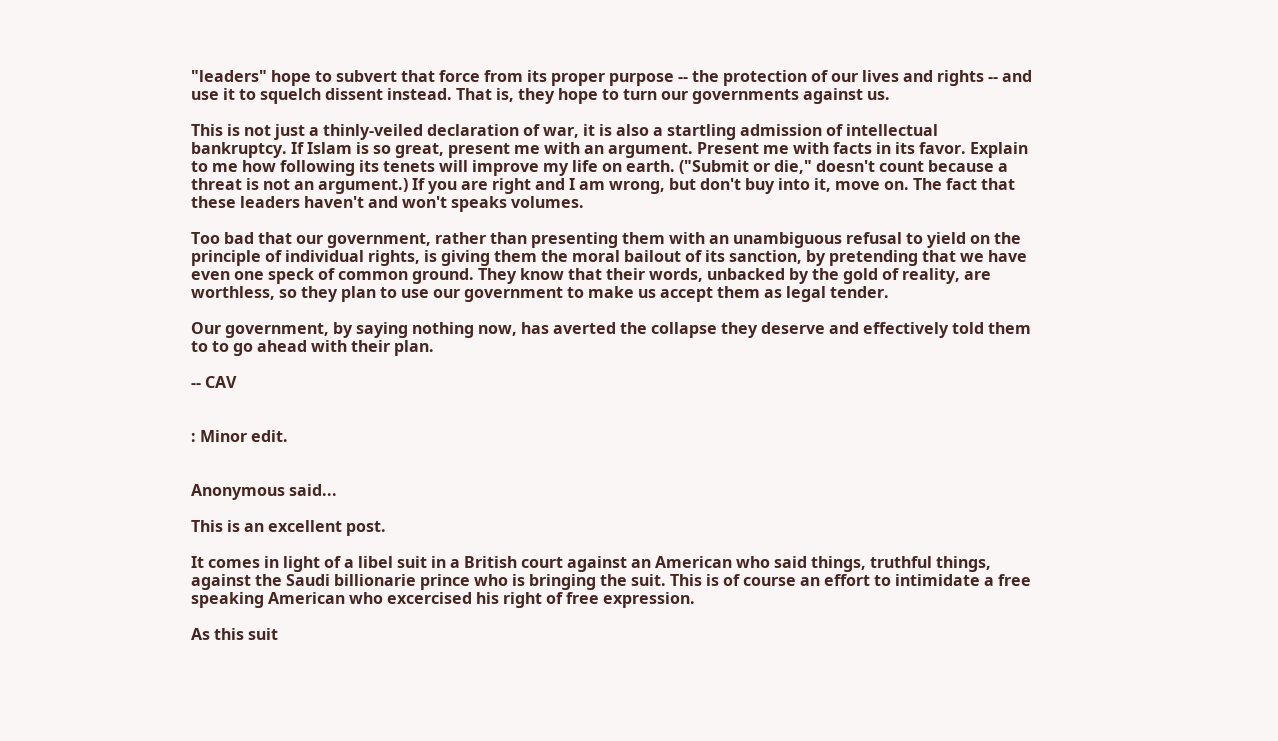"leaders" hope to subvert that force from its proper purpose -- the protection of our lives and rights -- and use it to squelch dissent instead. That is, they hope to turn our governments against us.

This is not just a thinly-veiled declaration of war, it is also a startling admission of intellectual bankruptcy. If Islam is so great, present me with an argument. Present me with facts in its favor. Explain to me how following its tenets will improve my life on earth. ("Submit or die," doesn't count because a threat is not an argument.) If you are right and I am wrong, but don't buy into it, move on. The fact that these leaders haven't and won't speaks volumes.

Too bad that our government, rather than presenting them with an unambiguous refusal to yield on the principle of individual rights, is giving them the moral bailout of its sanction, by pretending that we have even one speck of common ground. They know that their words, unbacked by the gold of reality, are worthless, so they plan to use our government to make us accept them as legal tender.

Our government, by saying nothing now, has averted the collapse they deserve and effectively told them to to go ahead with their plan.

-- CAV


: Minor edit.


Anonymous said...

This is an excellent post.

It comes in light of a libel suit in a British court against an American who said things, truthful things, against the Saudi billionarie prince who is bringing the suit. This is of course an effort to intimidate a free speaking American who excercised his right of free expression.

As this suit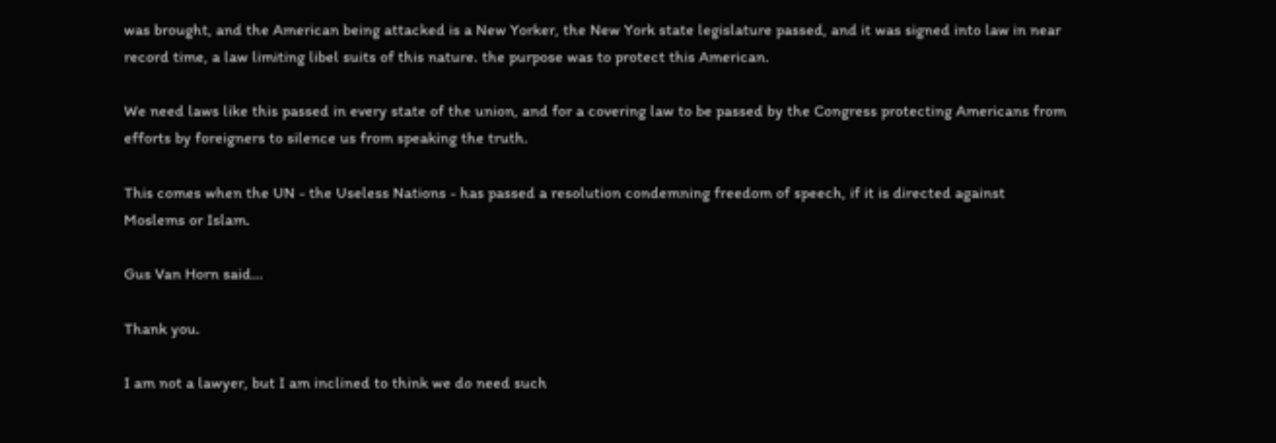was brought, and the American being attacked is a New Yorker, the New York state legislature passed, and it was signed into law in near record time, a law limiting libel suits of this nature. the purpose was to protect this American.

We need laws like this passed in every state of the union, and for a covering law to be passed by the Congress protecting Americans from efforts by foreigners to silence us from speaking the truth.

This comes when the UN - the Useless Nations - has passed a resolution condemning freedom of speech, if it is directed against Moslems or Islam.

Gus Van Horn said...

Thank you.

I am not a lawyer, but I am inclined to think we do need such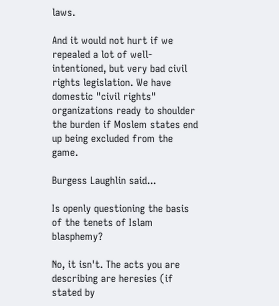laws.

And it would not hurt if we repealed a lot of well-intentioned, but very bad civil rights legislation. We have domestic "civil rights" organizations ready to shoulder the burden if Moslem states end up being excluded from the game.

Burgess Laughlin said...

Is openly questioning the basis of the tenets of Islam blasphemy?

No, it isn't. The acts you are describing are heresies (if stated by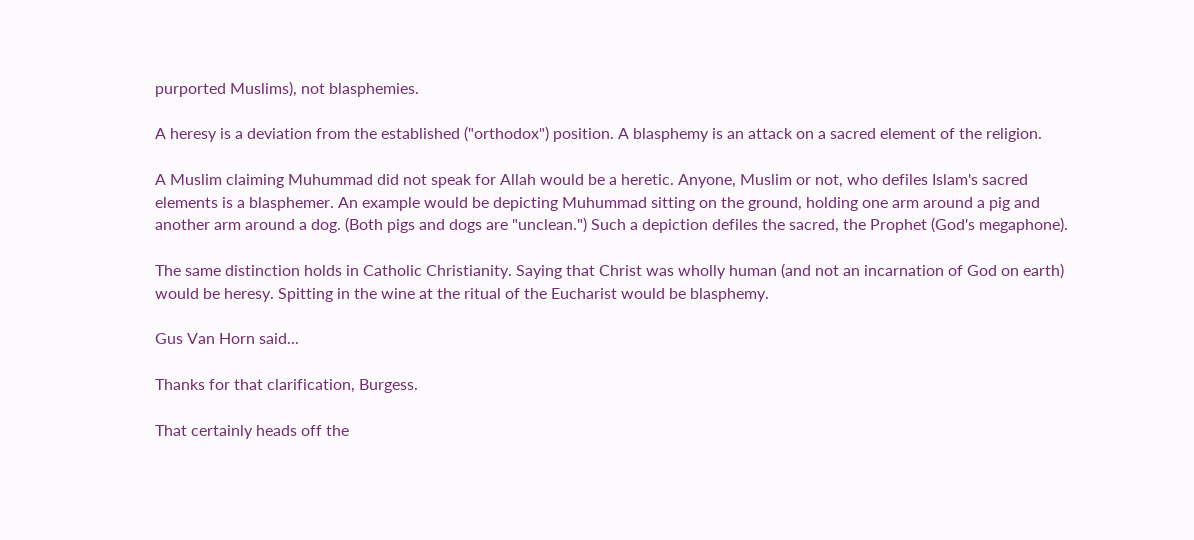purported Muslims), not blasphemies.

A heresy is a deviation from the established ("orthodox") position. A blasphemy is an attack on a sacred element of the religion.

A Muslim claiming Muhummad did not speak for Allah would be a heretic. Anyone, Muslim or not, who defiles Islam's sacred elements is a blasphemer. An example would be depicting Muhummad sitting on the ground, holding one arm around a pig and another arm around a dog. (Both pigs and dogs are "unclean.") Such a depiction defiles the sacred, the Prophet (God's megaphone).

The same distinction holds in Catholic Christianity. Saying that Christ was wholly human (and not an incarnation of God on earth) would be heresy. Spitting in the wine at the ritual of the Eucharist would be blasphemy.

Gus Van Horn said...

Thanks for that clarification, Burgess.

That certainly heads off the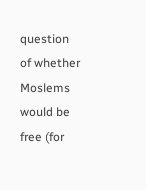question of whether Moslems would be free (for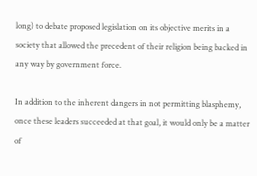long) to debate proposed legislation on its objective merits in a society that allowed the precedent of their religion being backed in any way by government force.

In addition to the inherent dangers in not permitting blasphemy, once these leaders succeeded at that goal, it would only be a matter of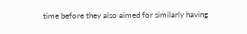time before they also aimed for similarly having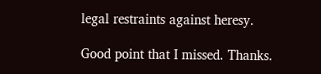legal restraints against heresy.

Good point that I missed. Thanks.